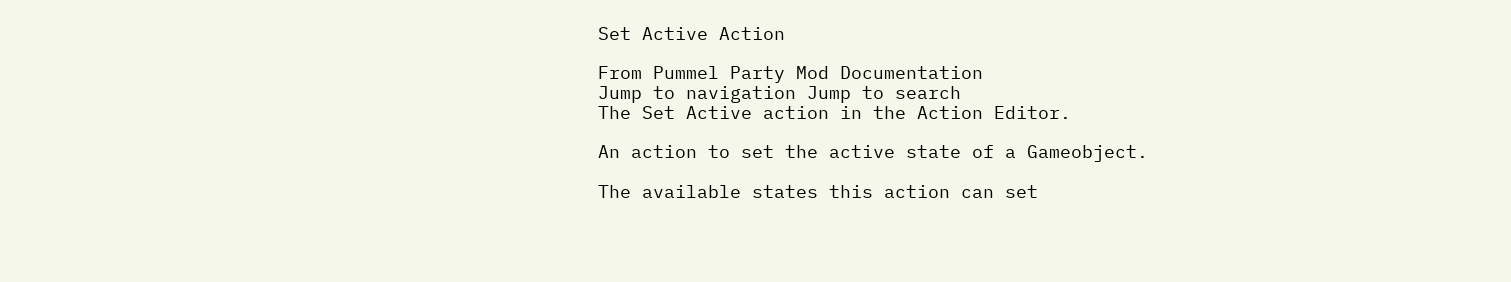Set Active Action

From Pummel Party Mod Documentation
Jump to navigation Jump to search
The Set Active action in the Action Editor.

An action to set the active state of a Gameobject.

The available states this action can set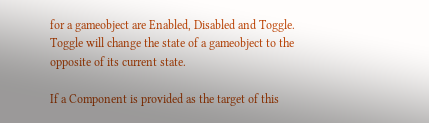for a gameobject are Enabled, Disabled and Toggle. Toggle will change the state of a gameobject to the opposite of its current state.

If a Component is provided as the target of this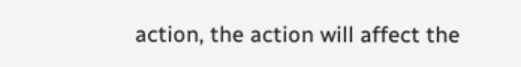action, the action will affect the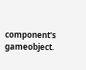component's gameobject.